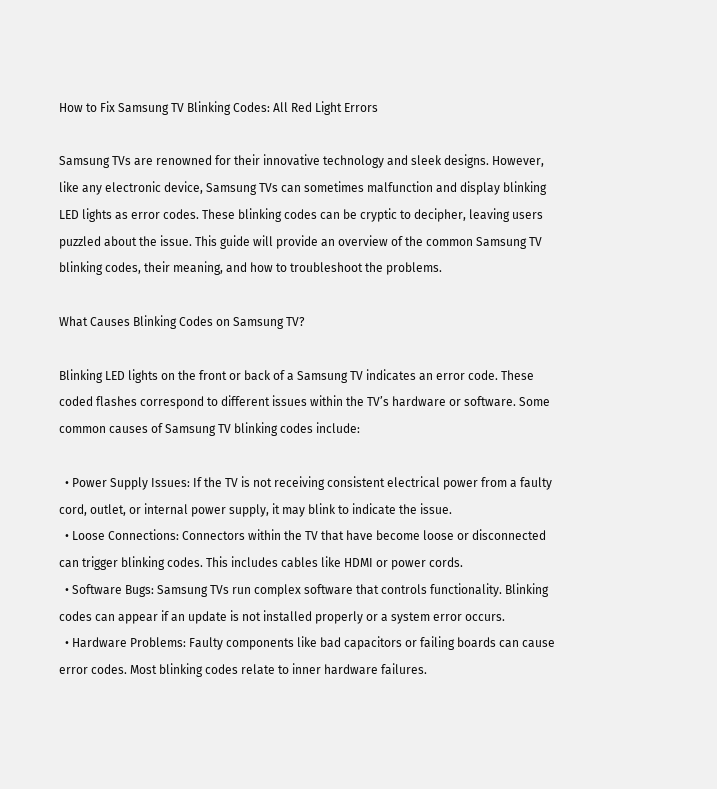How to Fix Samsung TV Blinking Codes: All Red Light Errors

Samsung TVs are renowned for their innovative technology and sleek designs. However, like any electronic device, Samsung TVs can sometimes malfunction and display blinking LED lights as error codes. These blinking codes can be cryptic to decipher, leaving users puzzled about the issue. This guide will provide an overview of the common Samsung TV blinking codes, their meaning, and how to troubleshoot the problems.

What Causes Blinking Codes on Samsung TV?

Blinking LED lights on the front or back of a Samsung TV indicates an error code. These coded flashes correspond to different issues within the TV’s hardware or software. Some common causes of Samsung TV blinking codes include:

  • Power Supply Issues: If the TV is not receiving consistent electrical power from a faulty cord, outlet, or internal power supply, it may blink to indicate the issue.
  • Loose Connections: Connectors within the TV that have become loose or disconnected can trigger blinking codes. This includes cables like HDMI or power cords.
  • Software Bugs: Samsung TVs run complex software that controls functionality. Blinking codes can appear if an update is not installed properly or a system error occurs.
  • Hardware Problems: Faulty components like bad capacitors or failing boards can cause error codes. Most blinking codes relate to inner hardware failures.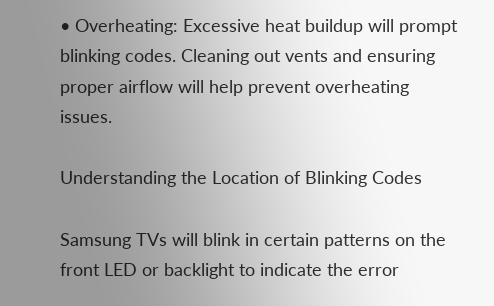• Overheating: Excessive heat buildup will prompt blinking codes. Cleaning out vents and ensuring proper airflow will help prevent overheating issues.

Understanding the Location of Blinking Codes

Samsung TVs will blink in certain patterns on the front LED or backlight to indicate the error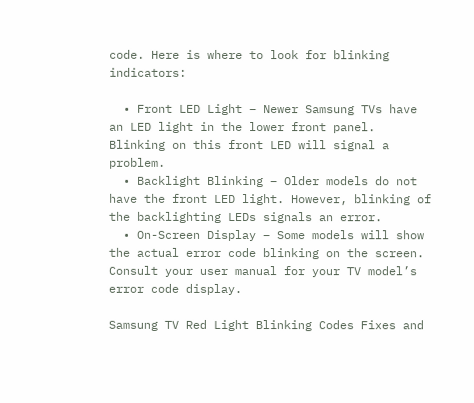code. Here is where to look for blinking indicators:

  • Front LED Light – Newer Samsung TVs have an LED light in the lower front panel. Blinking on this front LED will signal a problem.
  • Backlight Blinking – Older models do not have the front LED light. However, blinking of the backlighting LEDs signals an error.
  • On-Screen Display – Some models will show the actual error code blinking on the screen. Consult your user manual for your TV model’s error code display.

Samsung TV Red Light Blinking Codes Fixes and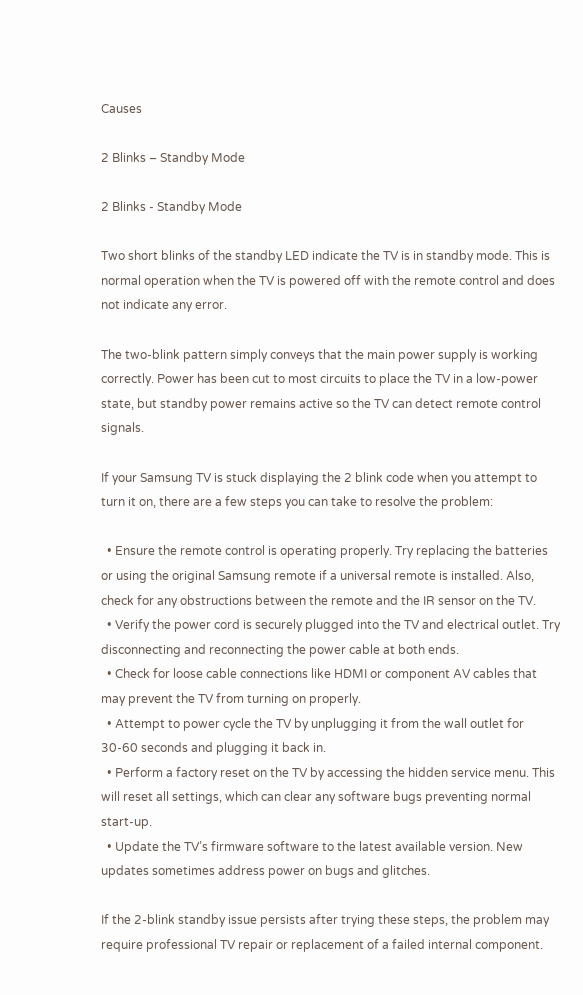Causes

2 Blinks – Standby Mode

2 Blinks - Standby Mode

Two short blinks of the standby LED indicate the TV is in standby mode. This is normal operation when the TV is powered off with the remote control and does not indicate any error.

The two-blink pattern simply conveys that the main power supply is working correctly. Power has been cut to most circuits to place the TV in a low-power state, but standby power remains active so the TV can detect remote control signals.

If your Samsung TV is stuck displaying the 2 blink code when you attempt to turn it on, there are a few steps you can take to resolve the problem:

  • Ensure the remote control is operating properly. Try replacing the batteries or using the original Samsung remote if a universal remote is installed. Also, check for any obstructions between the remote and the IR sensor on the TV.
  • Verify the power cord is securely plugged into the TV and electrical outlet. Try disconnecting and reconnecting the power cable at both ends.
  • Check for loose cable connections like HDMI or component AV cables that may prevent the TV from turning on properly.
  • Attempt to power cycle the TV by unplugging it from the wall outlet for 30-60 seconds and plugging it back in.
  • Perform a factory reset on the TV by accessing the hidden service menu. This will reset all settings, which can clear any software bugs preventing normal start-up.
  • Update the TV’s firmware software to the latest available version. New updates sometimes address power on bugs and glitches.

If the 2-blink standby issue persists after trying these steps, the problem may require professional TV repair or replacement of a failed internal component.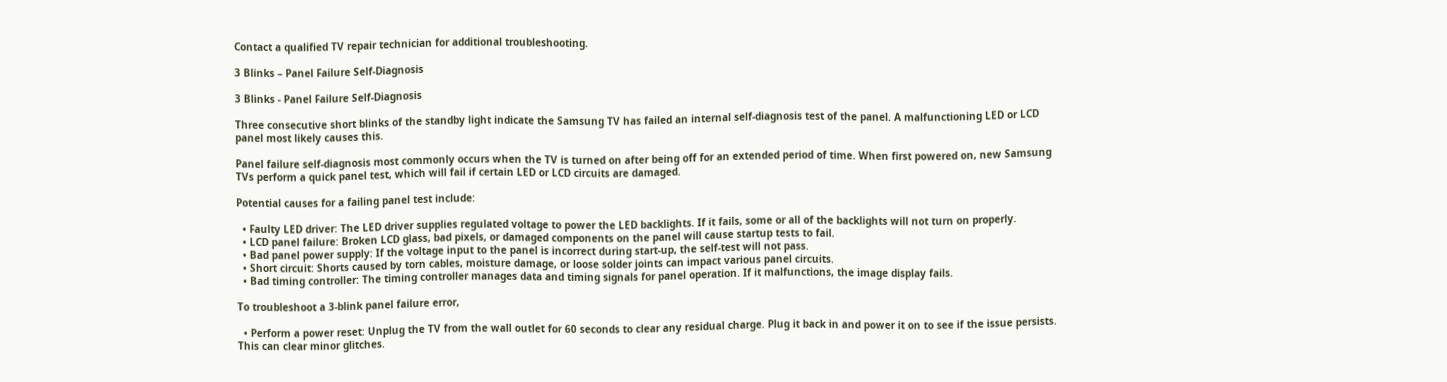Contact a qualified TV repair technician for additional troubleshooting.

3 Blinks – Panel Failure Self-Diagnosis

3 Blinks - Panel Failure Self-Diagnosis

Three consecutive short blinks of the standby light indicate the Samsung TV has failed an internal self-diagnosis test of the panel. A malfunctioning LED or LCD panel most likely causes this.

Panel failure self-diagnosis most commonly occurs when the TV is turned on after being off for an extended period of time. When first powered on, new Samsung TVs perform a quick panel test, which will fail if certain LED or LCD circuits are damaged.

Potential causes for a failing panel test include:

  • Faulty LED driver: The LED driver supplies regulated voltage to power the LED backlights. If it fails, some or all of the backlights will not turn on properly.
  • LCD panel failure: Broken LCD glass, bad pixels, or damaged components on the panel will cause startup tests to fail.
  • Bad panel power supply: If the voltage input to the panel is incorrect during start-up, the self-test will not pass.
  • Short circuit: Shorts caused by torn cables, moisture damage, or loose solder joints can impact various panel circuits.
  • Bad timing controller: The timing controller manages data and timing signals for panel operation. If it malfunctions, the image display fails.

To troubleshoot a 3-blink panel failure error,

  • Perform a power reset: Unplug the TV from the wall outlet for 60 seconds to clear any residual charge. Plug it back in and power it on to see if the issue persists. This can clear minor glitches.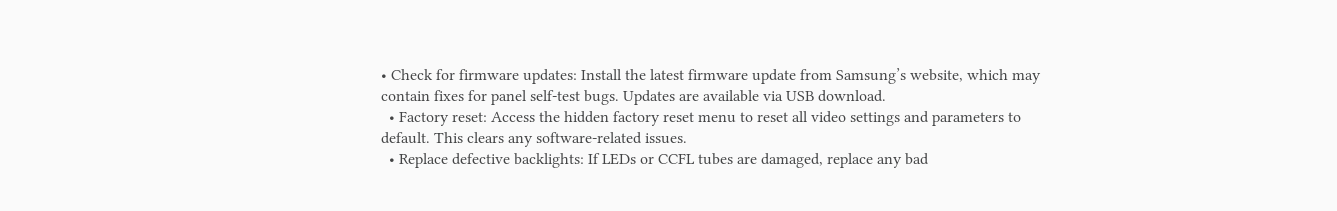• Check for firmware updates: Install the latest firmware update from Samsung’s website, which may contain fixes for panel self-test bugs. Updates are available via USB download.
  • Factory reset: Access the hidden factory reset menu to reset all video settings and parameters to default. This clears any software-related issues.
  • Replace defective backlights: If LEDs or CCFL tubes are damaged, replace any bad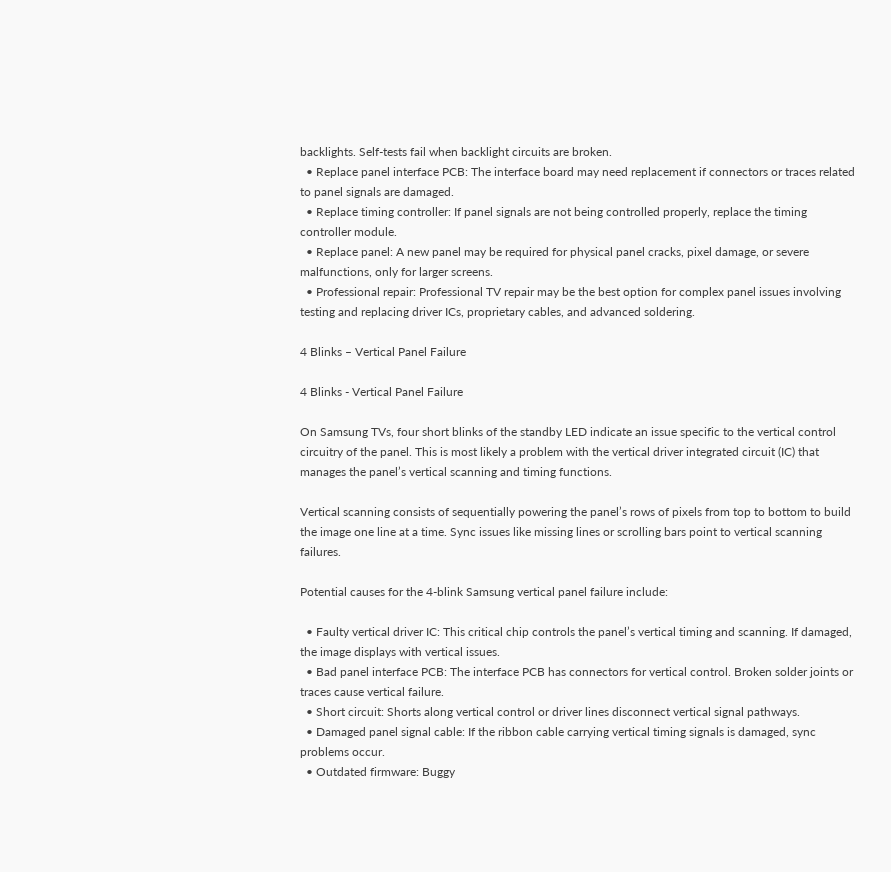backlights. Self-tests fail when backlight circuits are broken.
  • Replace panel interface PCB: The interface board may need replacement if connectors or traces related to panel signals are damaged.
  • Replace timing controller: If panel signals are not being controlled properly, replace the timing controller module.
  • Replace panel: A new panel may be required for physical panel cracks, pixel damage, or severe malfunctions, only for larger screens.
  • Professional repair: Professional TV repair may be the best option for complex panel issues involving testing and replacing driver ICs, proprietary cables, and advanced soldering.

4 Blinks – Vertical Panel Failure

4 Blinks - Vertical Panel Failure

On Samsung TVs, four short blinks of the standby LED indicate an issue specific to the vertical control circuitry of the panel. This is most likely a problem with the vertical driver integrated circuit (IC) that manages the panel’s vertical scanning and timing functions.

Vertical scanning consists of sequentially powering the panel’s rows of pixels from top to bottom to build the image one line at a time. Sync issues like missing lines or scrolling bars point to vertical scanning failures.

Potential causes for the 4-blink Samsung vertical panel failure include:

  • Faulty vertical driver IC: This critical chip controls the panel’s vertical timing and scanning. If damaged, the image displays with vertical issues.
  • Bad panel interface PCB: The interface PCB has connectors for vertical control. Broken solder joints or traces cause vertical failure.
  • Short circuit: Shorts along vertical control or driver lines disconnect vertical signal pathways.
  • Damaged panel signal cable: If the ribbon cable carrying vertical timing signals is damaged, sync problems occur.
  • Outdated firmware: Buggy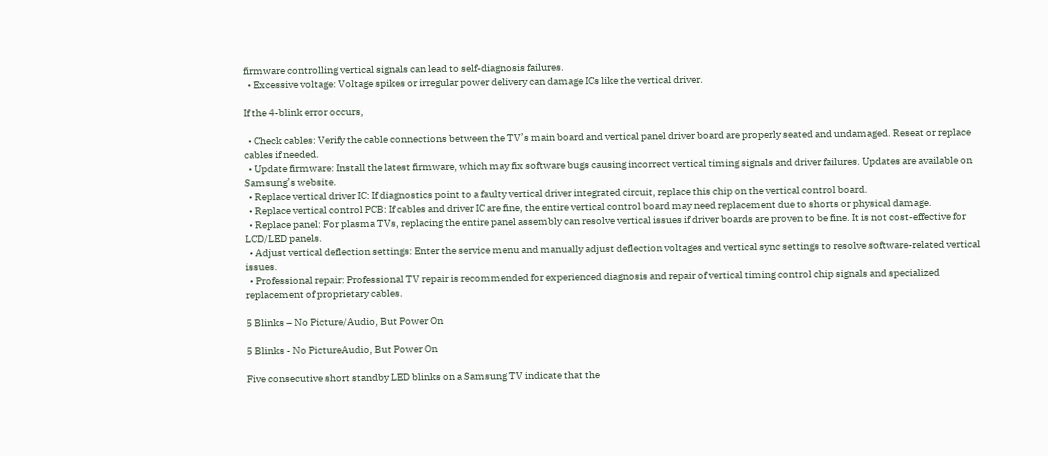firmware controlling vertical signals can lead to self-diagnosis failures.
  • Excessive voltage: Voltage spikes or irregular power delivery can damage ICs like the vertical driver.

If the 4-blink error occurs,

  • Check cables: Verify the cable connections between the TV’s main board and vertical panel driver board are properly seated and undamaged. Reseat or replace cables if needed.
  • Update firmware: Install the latest firmware, which may fix software bugs causing incorrect vertical timing signals and driver failures. Updates are available on Samsung’s website.
  • Replace vertical driver IC: If diagnostics point to a faulty vertical driver integrated circuit, replace this chip on the vertical control board.
  • Replace vertical control PCB: If cables and driver IC are fine, the entire vertical control board may need replacement due to shorts or physical damage.
  • Replace panel: For plasma TVs, replacing the entire panel assembly can resolve vertical issues if driver boards are proven to be fine. It is not cost-effective for LCD/LED panels.
  • Adjust vertical deflection settings: Enter the service menu and manually adjust deflection voltages and vertical sync settings to resolve software-related vertical issues.
  • Professional repair: Professional TV repair is recommended for experienced diagnosis and repair of vertical timing control chip signals and specialized replacement of proprietary cables.

5 Blinks – No Picture/Audio, But Power On

5 Blinks - No PictureAudio, But Power On

Five consecutive short standby LED blinks on a Samsung TV indicate that the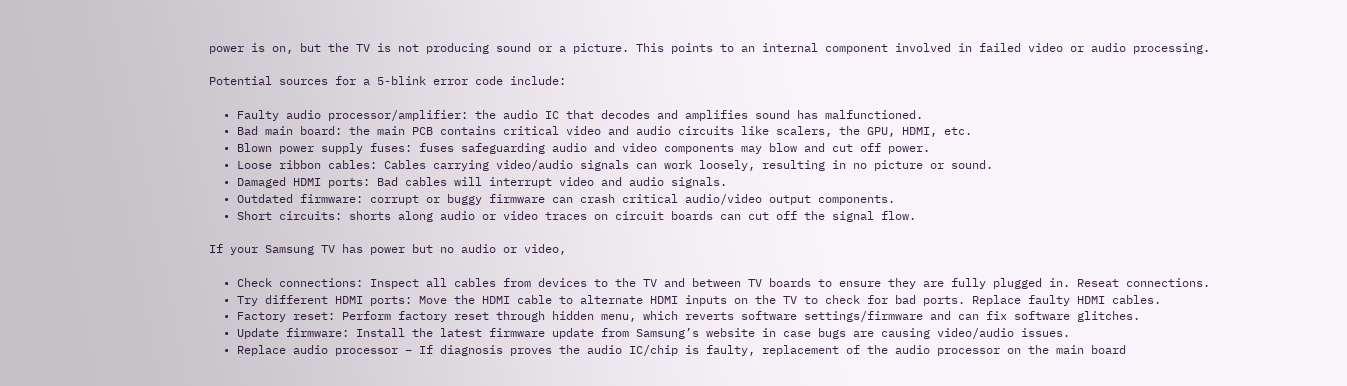power is on, but the TV is not producing sound or a picture. This points to an internal component involved in failed video or audio processing.

Potential sources for a 5-blink error code include:

  • Faulty audio processor/amplifier: the audio IC that decodes and amplifies sound has malfunctioned.
  • Bad main board: the main PCB contains critical video and audio circuits like scalers, the GPU, HDMI, etc.
  • Blown power supply fuses: fuses safeguarding audio and video components may blow and cut off power.
  • Loose ribbon cables: Cables carrying video/audio signals can work loosely, resulting in no picture or sound.
  • Damaged HDMI ports: Bad cables will interrupt video and audio signals.
  • Outdated firmware: corrupt or buggy firmware can crash critical audio/video output components.
  • Short circuits: shorts along audio or video traces on circuit boards can cut off the signal flow.

If your Samsung TV has power but no audio or video,

  • Check connections: Inspect all cables from devices to the TV and between TV boards to ensure they are fully plugged in. Reseat connections.
  • Try different HDMI ports: Move the HDMI cable to alternate HDMI inputs on the TV to check for bad ports. Replace faulty HDMI cables.
  • Factory reset: Perform factory reset through hidden menu, which reverts software settings/firmware and can fix software glitches.
  • Update firmware: Install the latest firmware update from Samsung’s website in case bugs are causing video/audio issues.
  • Replace audio processor – If diagnosis proves the audio IC/chip is faulty, replacement of the audio processor on the main board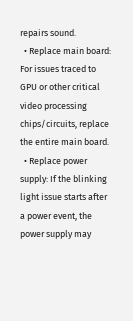repairs sound.
  • Replace main board: For issues traced to GPU or other critical video processing chips/circuits, replace the entire main board.
  • Replace power supply: If the blinking light issue starts after a power event, the power supply may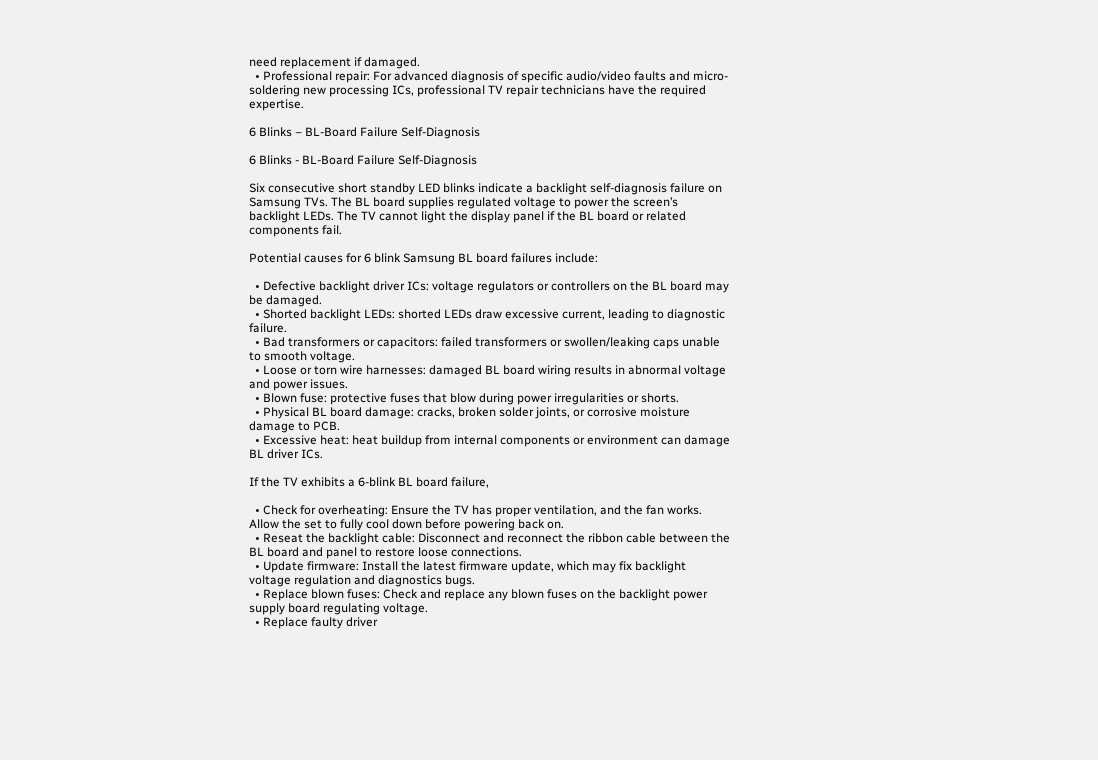need replacement if damaged.
  • Professional repair: For advanced diagnosis of specific audio/video faults and micro-soldering new processing ICs, professional TV repair technicians have the required expertise.

6 Blinks – BL-Board Failure Self-Diagnosis

6 Blinks - BL-Board Failure Self-Diagnosis

Six consecutive short standby LED blinks indicate a backlight self-diagnosis failure on Samsung TVs. The BL board supplies regulated voltage to power the screen’s backlight LEDs. The TV cannot light the display panel if the BL board or related components fail.

Potential causes for 6 blink Samsung BL board failures include:

  • Defective backlight driver ICs: voltage regulators or controllers on the BL board may be damaged.
  • Shorted backlight LEDs: shorted LEDs draw excessive current, leading to diagnostic failure.
  • Bad transformers or capacitors: failed transformers or swollen/leaking caps unable to smooth voltage.
  • Loose or torn wire harnesses: damaged BL board wiring results in abnormal voltage and power issues.
  • Blown fuse: protective fuses that blow during power irregularities or shorts.
  • Physical BL board damage: cracks, broken solder joints, or corrosive moisture damage to PCB.
  • Excessive heat: heat buildup from internal components or environment can damage BL driver ICs.

If the TV exhibits a 6-blink BL board failure,

  • Check for overheating: Ensure the TV has proper ventilation, and the fan works. Allow the set to fully cool down before powering back on.
  • Reseat the backlight cable: Disconnect and reconnect the ribbon cable between the BL board and panel to restore loose connections.
  • Update firmware: Install the latest firmware update, which may fix backlight voltage regulation and diagnostics bugs.
  • Replace blown fuses: Check and replace any blown fuses on the backlight power supply board regulating voltage.
  • Replace faulty driver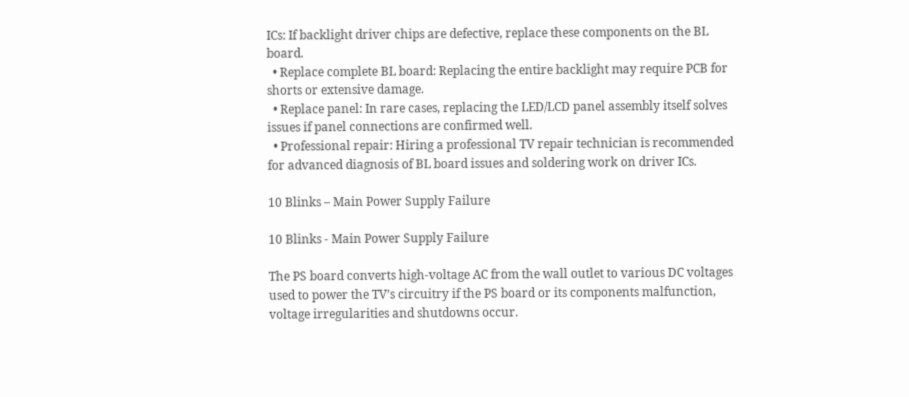ICs: If backlight driver chips are defective, replace these components on the BL board.
  • Replace complete BL board: Replacing the entire backlight may require PCB for shorts or extensive damage.
  • Replace panel: In rare cases, replacing the LED/LCD panel assembly itself solves issues if panel connections are confirmed well.
  • Professional repair: Hiring a professional TV repair technician is recommended for advanced diagnosis of BL board issues and soldering work on driver ICs.

10 Blinks – Main Power Supply Failure

10 Blinks - Main Power Supply Failure

The PS board converts high-voltage AC from the wall outlet to various DC voltages used to power the TV’s circuitry if the PS board or its components malfunction, voltage irregularities and shutdowns occur.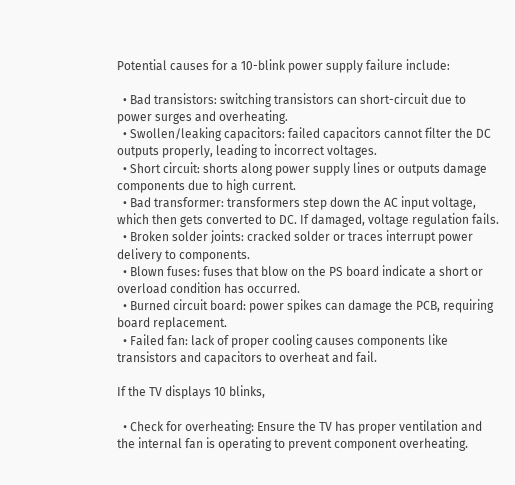Potential causes for a 10-blink power supply failure include:

  • Bad transistors: switching transistors can short-circuit due to power surges and overheating.
  • Swollen/leaking capacitors: failed capacitors cannot filter the DC outputs properly, leading to incorrect voltages.
  • Short circuit: shorts along power supply lines or outputs damage components due to high current.
  • Bad transformer: transformers step down the AC input voltage, which then gets converted to DC. If damaged, voltage regulation fails.
  • Broken solder joints: cracked solder or traces interrupt power delivery to components.
  • Blown fuses: fuses that blow on the PS board indicate a short or overload condition has occurred.
  • Burned circuit board: power spikes can damage the PCB, requiring board replacement.
  • Failed fan: lack of proper cooling causes components like transistors and capacitors to overheat and fail.

If the TV displays 10 blinks,

  • Check for overheating: Ensure the TV has proper ventilation and the internal fan is operating to prevent component overheating.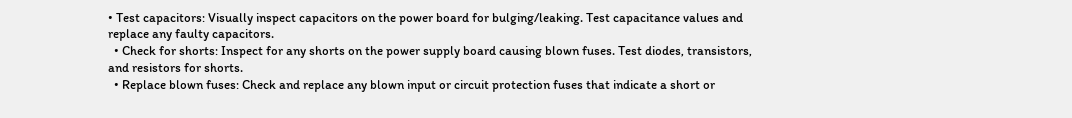• Test capacitors: Visually inspect capacitors on the power board for bulging/leaking. Test capacitance values and replace any faulty capacitors.
  • Check for shorts: Inspect for any shorts on the power supply board causing blown fuses. Test diodes, transistors, and resistors for shorts.
  • Replace blown fuses: Check and replace any blown input or circuit protection fuses that indicate a short or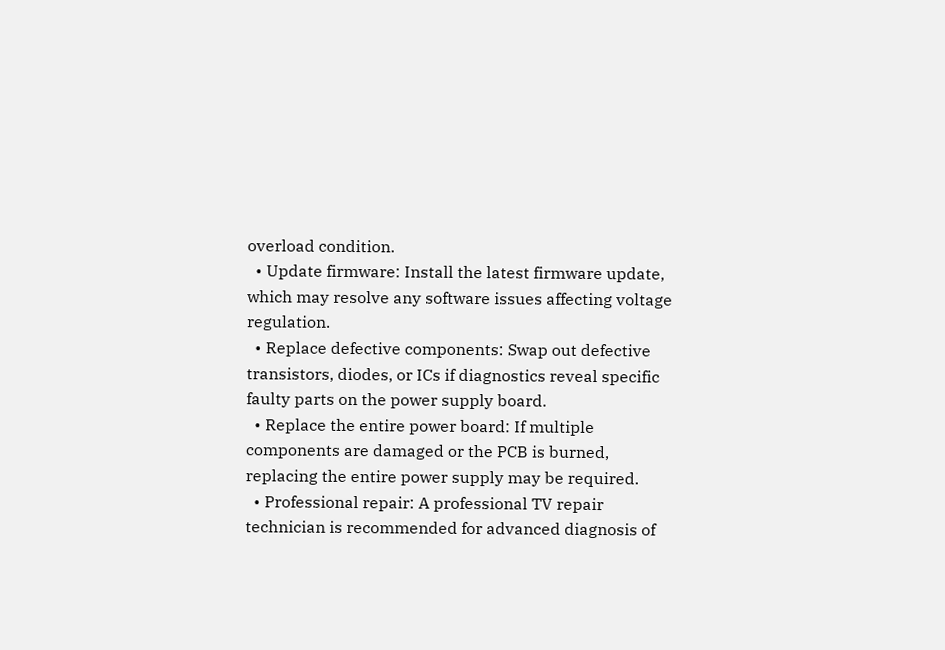overload condition.
  • Update firmware: Install the latest firmware update, which may resolve any software issues affecting voltage regulation.
  • Replace defective components: Swap out defective transistors, diodes, or ICs if diagnostics reveal specific faulty parts on the power supply board.
  • Replace the entire power board: If multiple components are damaged or the PCB is burned, replacing the entire power supply may be required.
  • Professional repair: A professional TV repair technician is recommended for advanced diagnosis of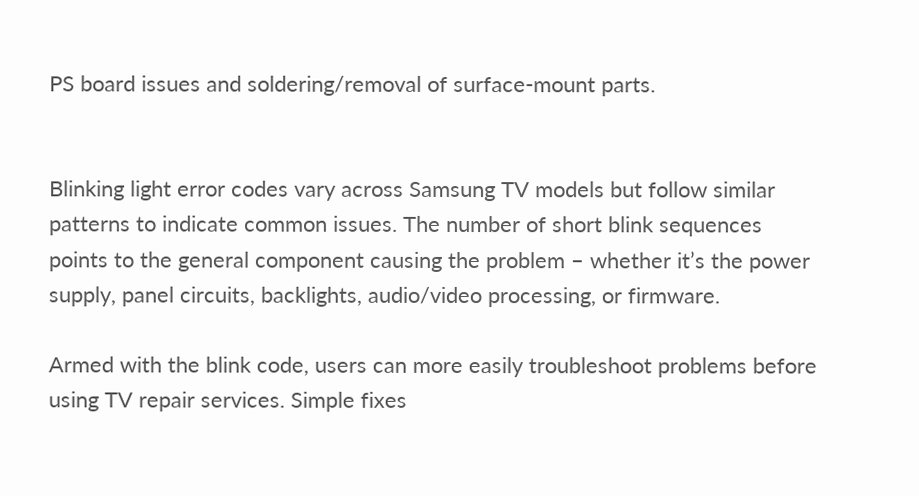PS board issues and soldering/removal of surface-mount parts.


Blinking light error codes vary across Samsung TV models but follow similar patterns to indicate common issues. The number of short blink sequences points to the general component causing the problem – whether it’s the power supply, panel circuits, backlights, audio/video processing, or firmware.

Armed with the blink code, users can more easily troubleshoot problems before using TV repair services. Simple fixes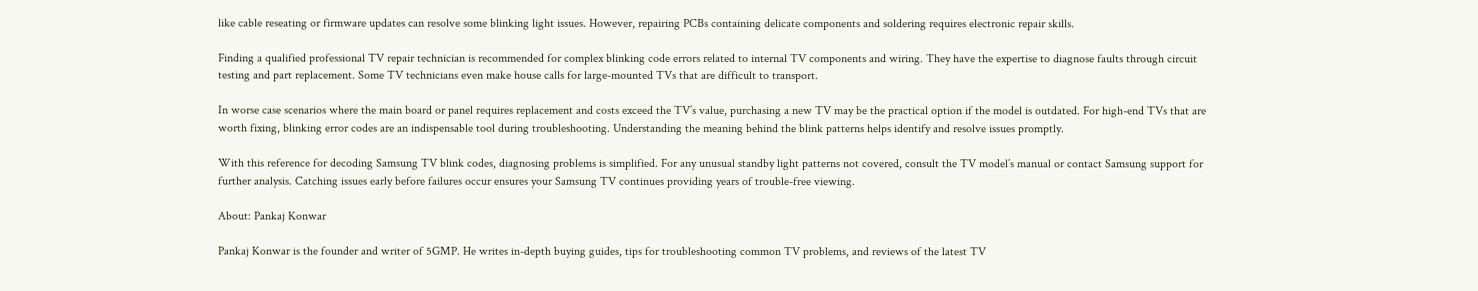like cable reseating or firmware updates can resolve some blinking light issues. However, repairing PCBs containing delicate components and soldering requires electronic repair skills.

Finding a qualified professional TV repair technician is recommended for complex blinking code errors related to internal TV components and wiring. They have the expertise to diagnose faults through circuit testing and part replacement. Some TV technicians even make house calls for large-mounted TVs that are difficult to transport.

In worse case scenarios where the main board or panel requires replacement and costs exceed the TV’s value, purchasing a new TV may be the practical option if the model is outdated. For high-end TVs that are worth fixing, blinking error codes are an indispensable tool during troubleshooting. Understanding the meaning behind the blink patterns helps identify and resolve issues promptly.

With this reference for decoding Samsung TV blink codes, diagnosing problems is simplified. For any unusual standby light patterns not covered, consult the TV model’s manual or contact Samsung support for further analysis. Catching issues early before failures occur ensures your Samsung TV continues providing years of trouble-free viewing.

About: Pankaj Konwar

Pankaj Konwar is the founder and writer of 5GMP. He writes in-depth buying guides, tips for troubleshooting common TV problems, and reviews of the latest TV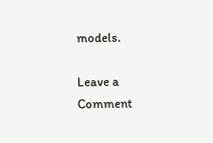models.

Leave a Comment